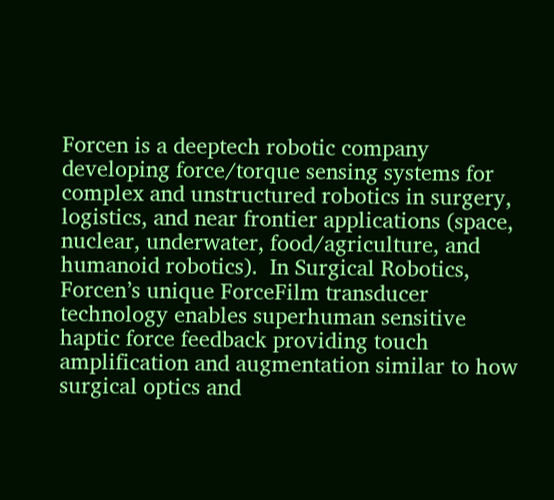Forcen is a deeptech robotic company developing force/torque sensing systems for complex and unstructured robotics in surgery, logistics, and near frontier applications (space, nuclear, underwater, food/agriculture, and humanoid robotics).  In Surgical Robotics, Forcen’s unique ForceFilm transducer technology enables superhuman sensitive haptic force feedback providing touch amplification and augmentation similar to how surgical optics and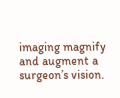imaging magnify and augment a surgeon’s vision.